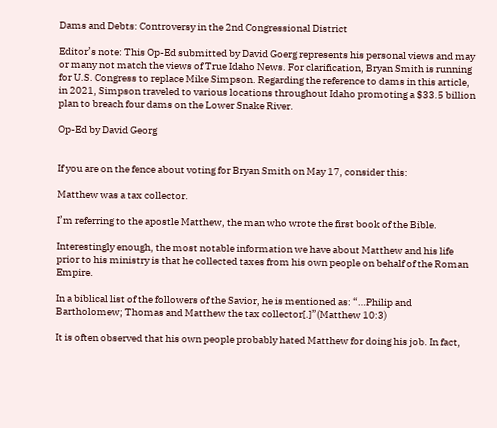Dams and Debts: Controversy in the 2nd Congressional District

Editor’s note: This Op-Ed submitted by David Goerg represents his personal views and may or many not match the views of True Idaho News. For clarification, Bryan Smith is running for U.S. Congress to replace Mike Simpson. Regarding the reference to dams in this article, in 2021, Simpson traveled to various locations throughout Idaho promoting a $33.5 billion plan to breach four dams on the Lower Snake River.

Op-Ed by David Georg


If you are on the fence about voting for Bryan Smith on May 17, consider this:

Matthew was a tax collector.

I’m referring to the apostle Matthew, the man who wrote the first book of the Bible.

Interestingly enough, the most notable information we have about Matthew and his life prior to his ministry is that he collected taxes from his own people on behalf of the Roman Empire.

In a biblical list of the followers of the Savior, he is mentioned as: “…Philip and Bartholomew; Thomas and Matthew the tax collector[.]”(Matthew 10:3)

It is often observed that his own people probably hated Matthew for doing his job. In fact,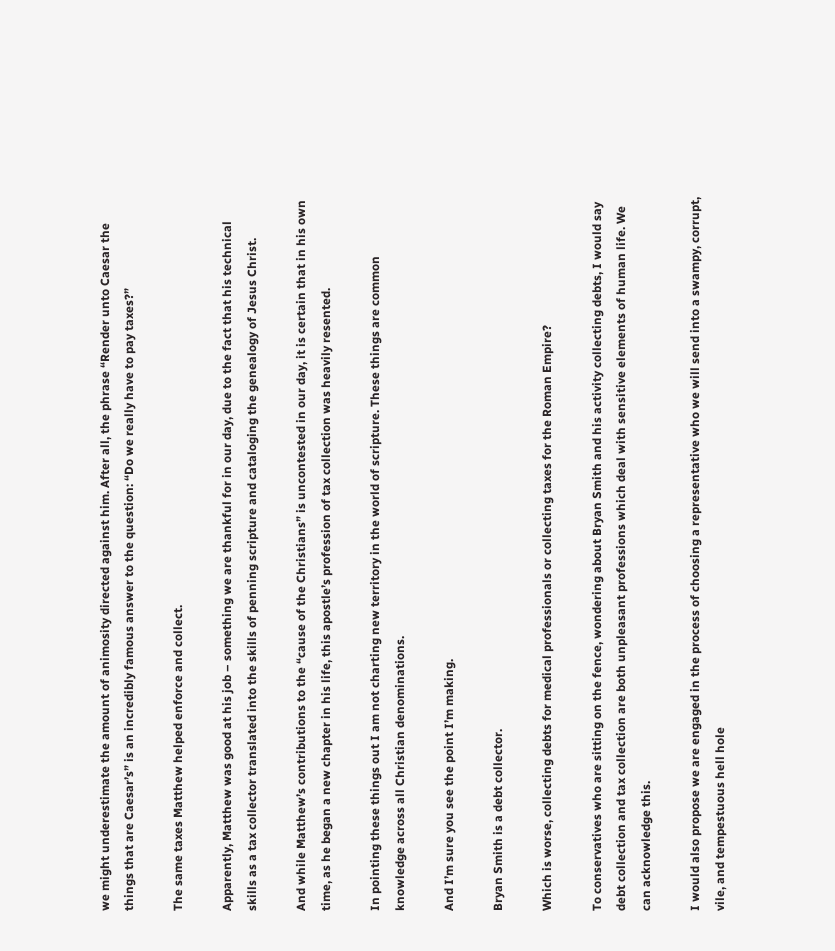we might underestimate the amount of animosity directed against him. After all, the phrase “Render unto Caesar the things that are Caesar’s” is an incredibly famous answer to the question: “Do we really have to pay taxes?”

The same taxes Matthew helped enforce and collect.

Apparently, Matthew was good at his job – something we are thankful for in our day, due to the fact that his technical skills as a tax collector translated into the skills of penning scripture and cataloging the genealogy of Jesus Christ.

And while Matthew’s contributions to the “cause of the Christians” is uncontested in our day, it is certain that in his own time, as he began a new chapter in his life, this apostle’s profession of tax collection was heavily resented.

In pointing these things out I am not charting new territory in the world of scripture. These things are common knowledge across all Christian denominations.

And I’m sure you see the point I’m making.

Bryan Smith is a debt collector.

Which is worse, collecting debts for medical professionals or collecting taxes for the Roman Empire?

To conservatives who are sitting on the fence, wondering about Bryan Smith and his activity collecting debts, I would say debt collection and tax collection are both unpleasant professions which deal with sensitive elements of human life. We can acknowledge this.

I would also propose we are engaged in the process of choosing a representative who we will send into a swampy, corrupt, vile, and tempestuous hell hole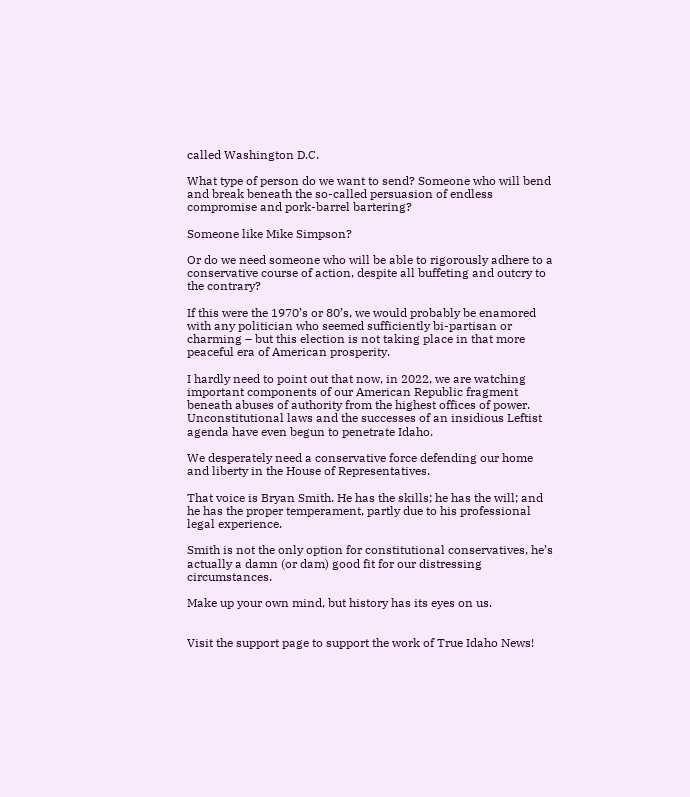called Washington D.C.

What type of person do we want to send? Someone who will bend and break beneath the so-called persuasion of endless compromise and pork-barrel bartering?

Someone like Mike Simpson?

Or do we need someone who will be able to rigorously adhere to a conservative course of action, despite all buffeting and outcry to the contrary?

If this were the 1970’s or 80’s, we would probably be enamored with any politician who seemed sufficiently bi-partisan or charming – but this election is not taking place in that more peaceful era of American prosperity.

I hardly need to point out that now, in 2022, we are watching important components of our American Republic fragment beneath abuses of authority from the highest offices of power. Unconstitutional laws and the successes of an insidious Leftist agenda have even begun to penetrate Idaho.

We desperately need a conservative force defending our home and liberty in the House of Representatives.

That voice is Bryan Smith. He has the skills; he has the will; and he has the proper temperament, partly due to his professional legal experience.

Smith is not the only option for constitutional conservatives, he’s actually a damn (or dam) good fit for our distressing circumstances.

Make up your own mind, but history has its eyes on us.


Visit the support page to support the work of True Idaho News!